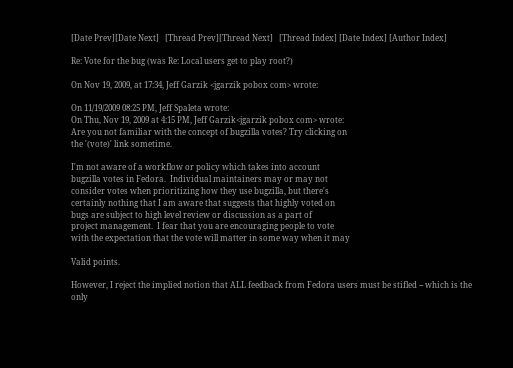[Date Prev][Date Next]   [Thread Prev][Thread Next]   [Thread Index] [Date Index] [Author Index]

Re: Vote for the bug (was Re: Local users get to play root?)

On Nov 19, 2009, at 17:34, Jeff Garzik <jgarzik pobox com> wrote:

On 11/19/2009 08:25 PM, Jeff Spaleta wrote:
On Thu, Nov 19, 2009 at 4:15 PM, Jeff Garzik<jgarzik pobox com> wrote:
Are you not familiar with the concept of bugzilla votes? Try clicking on
the '(vote)' link sometime.

I'm not aware of a workflow or policy which takes into account
bugzilla votes in Fedora.  Individual maintainers may or may not
consider votes when prioritizing how they use bugzilla, but there's
certainly nothing that I am aware that suggests that highly voted on
bugs are subject to high level review or discussion as a part of
project management.  I fear that you are encouraging people to vote
with the expectation that the vote will matter in some way when it may

Valid points.

However, I reject the implied notion that ALL feedback from Fedora users must be stifled -- which is the only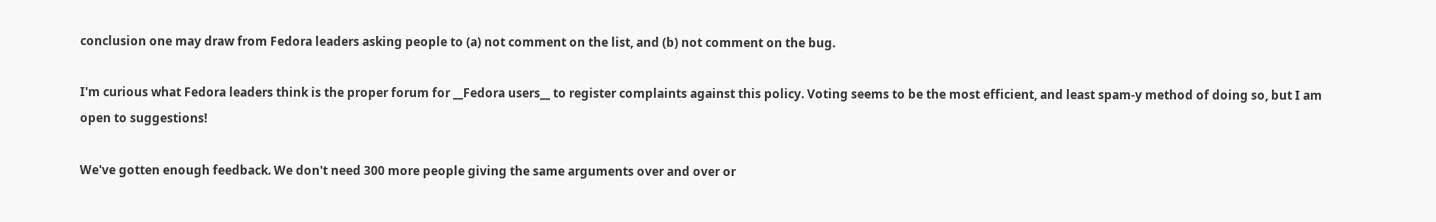conclusion one may draw from Fedora leaders asking people to (a) not comment on the list, and (b) not comment on the bug.

I'm curious what Fedora leaders think is the proper forum for __Fedora users__ to register complaints against this policy. Voting seems to be the most efficient, and least spam-y method of doing so, but I am open to suggestions!

We've gotten enough feedback. We don't need 300 more people giving the same arguments over and over or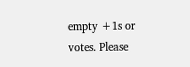empty +1s or votes. Please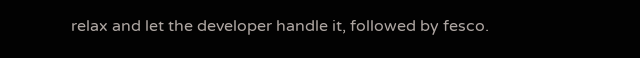relax and let the developer handle it, followed by fesco.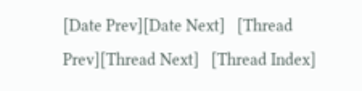[Date Prev][Date Next]   [Thread Prev][Thread Next]   [Thread Index]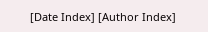[Date Index] [Author Index]